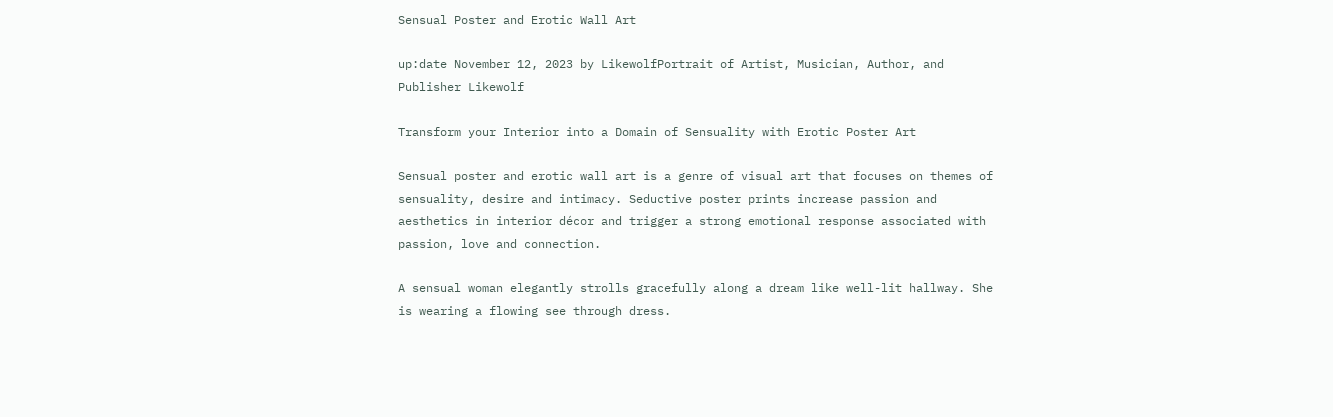Sensual Poster and Erotic Wall Art

up:date November 12, 2023 by LikewolfPortrait of Artist, Musician, Author, and Publisher Likewolf

Transform your Interior into a Domain of Sensuality with Erotic Poster Art

Sensual poster and erotic wall art is a genre of visual art that focuses on themes of sensuality, desire and intimacy. Seductive poster prints increase passion and aesthetics in interior décor and trigger a strong emotional response associated with passion, love and connection.

A sensual woman elegantly strolls gracefully along a dream like well-lit hallway. She is wearing a flowing see through dress.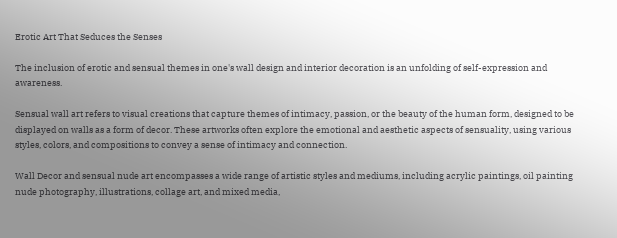Erotic Art That Seduces the Senses

The inclusion of erotic and sensual themes in one's wall design and interior decoration is an unfolding of self-expression and awareness.

Sensual wall art refers to visual creations that capture themes of intimacy, passion, or the beauty of the human form, designed to be displayed on walls as a form of decor. These artworks often explore the emotional and aesthetic aspects of sensuality, using various styles, colors, and compositions to convey a sense of intimacy and connection.

Wall Decor and sensual nude art encompasses a wide range of artistic styles and mediums, including acrylic paintings, oil painting nude photography, illustrations, collage art, and mixed media,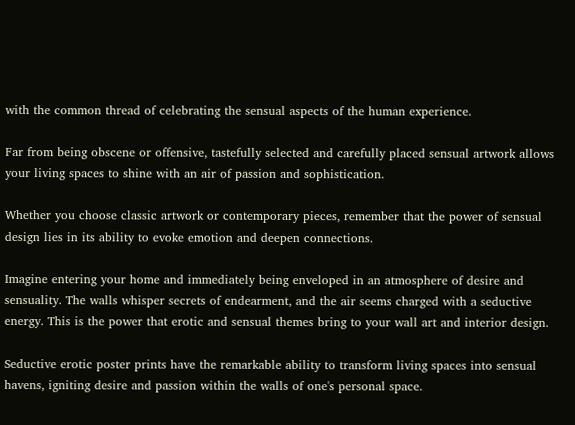with the common thread of celebrating the sensual aspects of the human experience.

Far from being obscene or offensive, tastefully selected and carefully placed sensual artwork allows your living spaces to shine with an air of passion and sophistication.

Whether you choose classic artwork or contemporary pieces, remember that the power of sensual design lies in its ability to evoke emotion and deepen connections.

Imagine entering your home and immediately being enveloped in an atmosphere of desire and sensuality. The walls whisper secrets of endearment, and the air seems charged with a seductive energy. This is the power that erotic and sensual themes bring to your wall art and interior design.

Seductive erotic poster prints have the remarkable ability to transform living spaces into sensual havens, igniting desire and passion within the walls of one's personal space.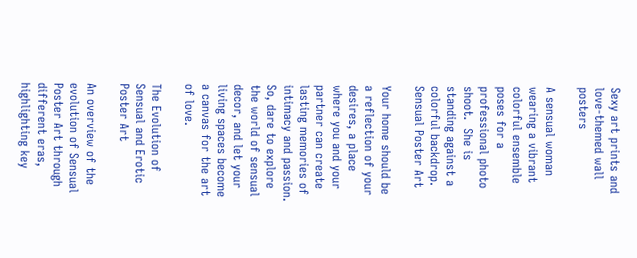Sexy art prints and love-themed wall posters

A sensual woman wearing a vibrant colorful ensemble poses for a professional photo shoot.  She is standing against a colorful backdrop.
Sensual Poster Art

Your home should be a reflection of your desires, a place where you and your partner can create lasting memories of intimacy and passion. So, dare to explore the world of sensual decor, and let your living spaces become a canvas for the art of love.

The Evolution of Sensual and Erotic Poster Art

An overview of the evolution of Sensual Poster Art through different eras, highlighting key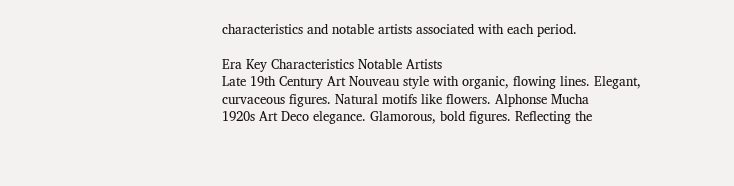characteristics and notable artists associated with each period.

Era Key Characteristics Notable Artists
Late 19th Century Art Nouveau style with organic, flowing lines. Elegant, curvaceous figures. Natural motifs like flowers. Alphonse Mucha
1920s Art Deco elegance. Glamorous, bold figures. Reflecting the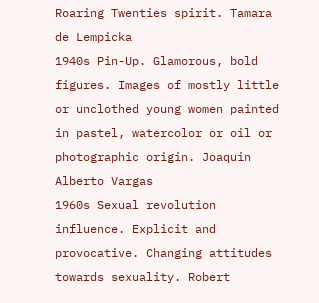Roaring Twenties spirit. Tamara de Lempicka
1940s Pin-Up. Glamorous, bold figures. Images of mostly little or unclothed young women painted in pastel, watercolor or oil or photographic origin. Joaquin Alberto Vargas
1960s Sexual revolution influence. Explicit and provocative. Changing attitudes towards sexuality. Robert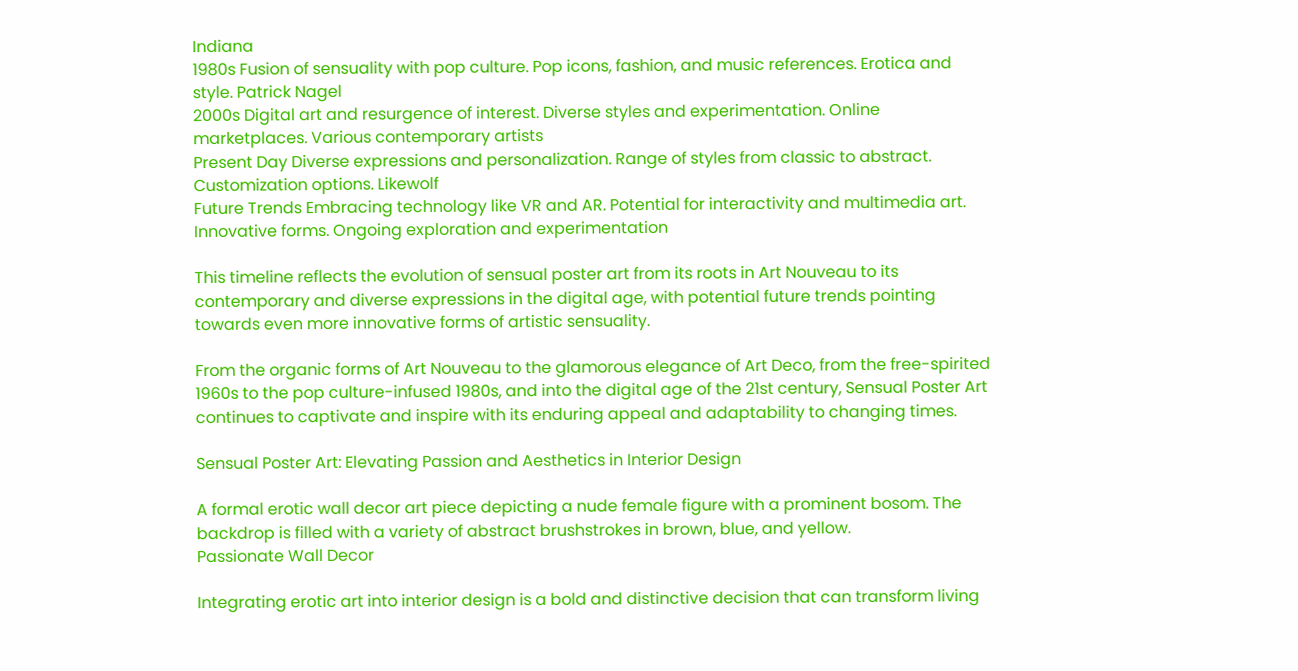Indiana
1980s Fusion of sensuality with pop culture. Pop icons, fashion, and music references. Erotica and style. Patrick Nagel
2000s Digital art and resurgence of interest. Diverse styles and experimentation. Online marketplaces. Various contemporary artists
Present Day Diverse expressions and personalization. Range of styles from classic to abstract. Customization options. Likewolf
Future Trends Embracing technology like VR and AR. Potential for interactivity and multimedia art. Innovative forms. Ongoing exploration and experimentation

This timeline reflects the evolution of sensual poster art from its roots in Art Nouveau to its contemporary and diverse expressions in the digital age, with potential future trends pointing towards even more innovative forms of artistic sensuality.

From the organic forms of Art Nouveau to the glamorous elegance of Art Deco, from the free-spirited 1960s to the pop culture-infused 1980s, and into the digital age of the 21st century, Sensual Poster Art continues to captivate and inspire with its enduring appeal and adaptability to changing times.

Sensual Poster Art: Elevating Passion and Aesthetics in Interior Design

A formal erotic wall decor art piece depicting a nude female figure with a prominent bosom. The backdrop is filled with a variety of abstract brushstrokes in brown, blue, and yellow.
Passionate Wall Decor

Integrating erotic art into interior design is a bold and distinctive decision that can transform living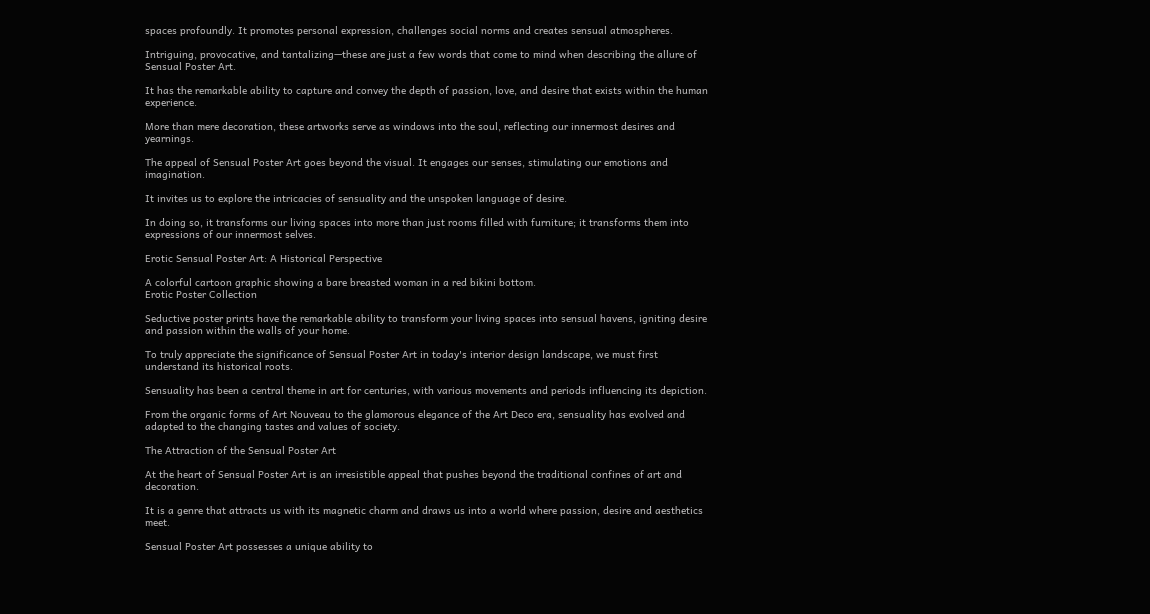spaces profoundly. It promotes personal expression, challenges social norms and creates sensual atmospheres.

Intriguing, provocative, and tantalizing—these are just a few words that come to mind when describing the allure of Sensual Poster Art.

It has the remarkable ability to capture and convey the depth of passion, love, and desire that exists within the human experience.

More than mere decoration, these artworks serve as windows into the soul, reflecting our innermost desires and yearnings.

The appeal of Sensual Poster Art goes beyond the visual. It engages our senses, stimulating our emotions and imagination.

It invites us to explore the intricacies of sensuality and the unspoken language of desire.

In doing so, it transforms our living spaces into more than just rooms filled with furniture; it transforms them into expressions of our innermost selves.

Erotic Sensual Poster Art: A Historical Perspective

A colorful cartoon graphic showing a bare breasted woman in a red bikini bottom.
Erotic Poster Collection

Seductive poster prints have the remarkable ability to transform your living spaces into sensual havens, igniting desire and passion within the walls of your home.

To truly appreciate the significance of Sensual Poster Art in today's interior design landscape, we must first understand its historical roots.

Sensuality has been a central theme in art for centuries, with various movements and periods influencing its depiction.

From the organic forms of Art Nouveau to the glamorous elegance of the Art Deco era, sensuality has evolved and adapted to the changing tastes and values of society.

The Attraction of the Sensual Poster Art

At the heart of Sensual Poster Art is an irresistible appeal that pushes beyond the traditional confines of art and decoration.

It is a genre that attracts us with its magnetic charm and draws us into a world where passion, desire and aesthetics meet.

Sensual Poster Art possesses a unique ability to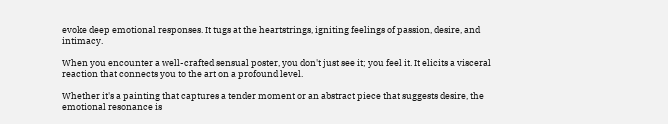evoke deep emotional responses. It tugs at the heartstrings, igniting feelings of passion, desire, and intimacy.

When you encounter a well-crafted sensual poster, you don't just see it; you feel it. It elicits a visceral reaction that connects you to the art on a profound level.

Whether it's a painting that captures a tender moment or an abstract piece that suggests desire, the emotional resonance is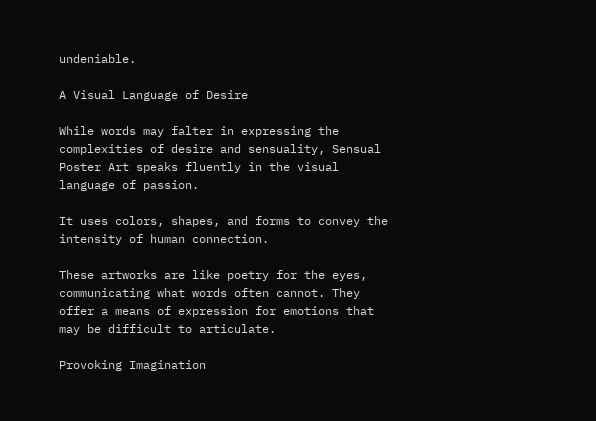undeniable.

A Visual Language of Desire

While words may falter in expressing the complexities of desire and sensuality, Sensual Poster Art speaks fluently in the visual language of passion.

It uses colors, shapes, and forms to convey the intensity of human connection.

These artworks are like poetry for the eyes, communicating what words often cannot. They offer a means of expression for emotions that may be difficult to articulate.

Provoking Imagination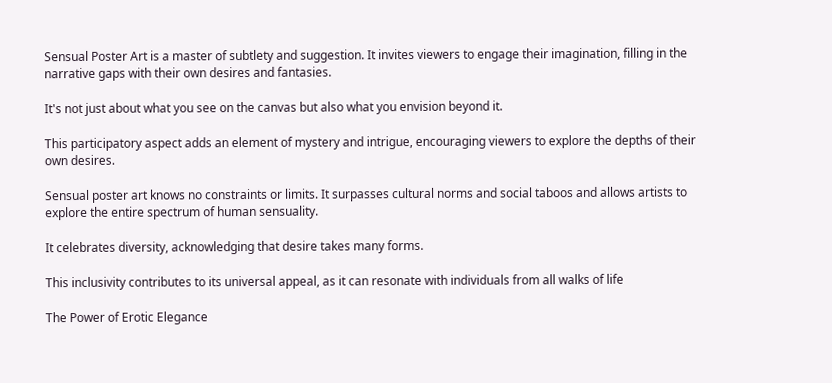Sensual Poster Art is a master of subtlety and suggestion. It invites viewers to engage their imagination, filling in the narrative gaps with their own desires and fantasies.

It's not just about what you see on the canvas but also what you envision beyond it.

This participatory aspect adds an element of mystery and intrigue, encouraging viewers to explore the depths of their own desires.

Sensual poster art knows no constraints or limits. It surpasses cultural norms and social taboos and allows artists to explore the entire spectrum of human sensuality.

It celebrates diversity, acknowledging that desire takes many forms.

This inclusivity contributes to its universal appeal, as it can resonate with individuals from all walks of life

The Power of Erotic Elegance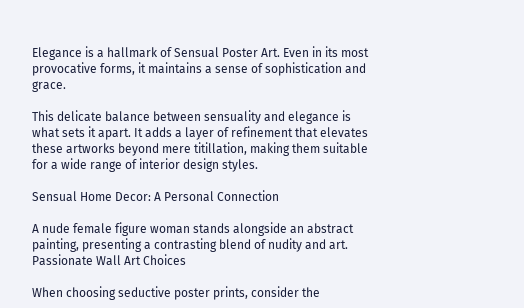Elegance is a hallmark of Sensual Poster Art. Even in its most provocative forms, it maintains a sense of sophistication and grace.

This delicate balance between sensuality and elegance is what sets it apart. It adds a layer of refinement that elevates these artworks beyond mere titillation, making them suitable for a wide range of interior design styles.

Sensual Home Decor: A Personal Connection

A nude female figure woman stands alongside an abstract painting, presenting a contrasting blend of nudity and art.
Passionate Wall Art Choices

When choosing seductive poster prints, consider the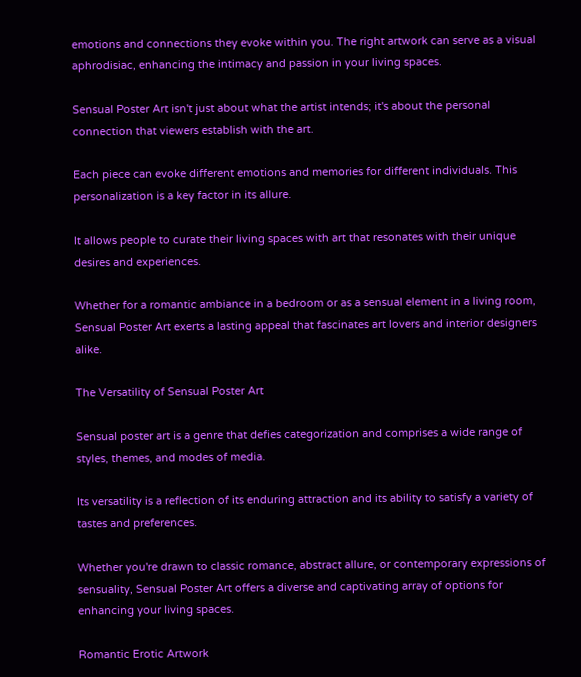emotions and connections they evoke within you. The right artwork can serve as a visual aphrodisiac, enhancing the intimacy and passion in your living spaces.

Sensual Poster Art isn't just about what the artist intends; it's about the personal connection that viewers establish with the art.

Each piece can evoke different emotions and memories for different individuals. This personalization is a key factor in its allure.

It allows people to curate their living spaces with art that resonates with their unique desires and experiences.

Whether for a romantic ambiance in a bedroom or as a sensual element in a living room, Sensual Poster Art exerts a lasting appeal that fascinates art lovers and interior designers alike.

The Versatility of Sensual Poster Art

Sensual poster art is a genre that defies categorization and comprises a wide range of styles, themes, and modes of media.

Its versatility is a reflection of its enduring attraction and its ability to satisfy a variety of tastes and preferences.

Whether you're drawn to classic romance, abstract allure, or contemporary expressions of sensuality, Sensual Poster Art offers a diverse and captivating array of options for enhancing your living spaces.

Romantic Erotic Artwork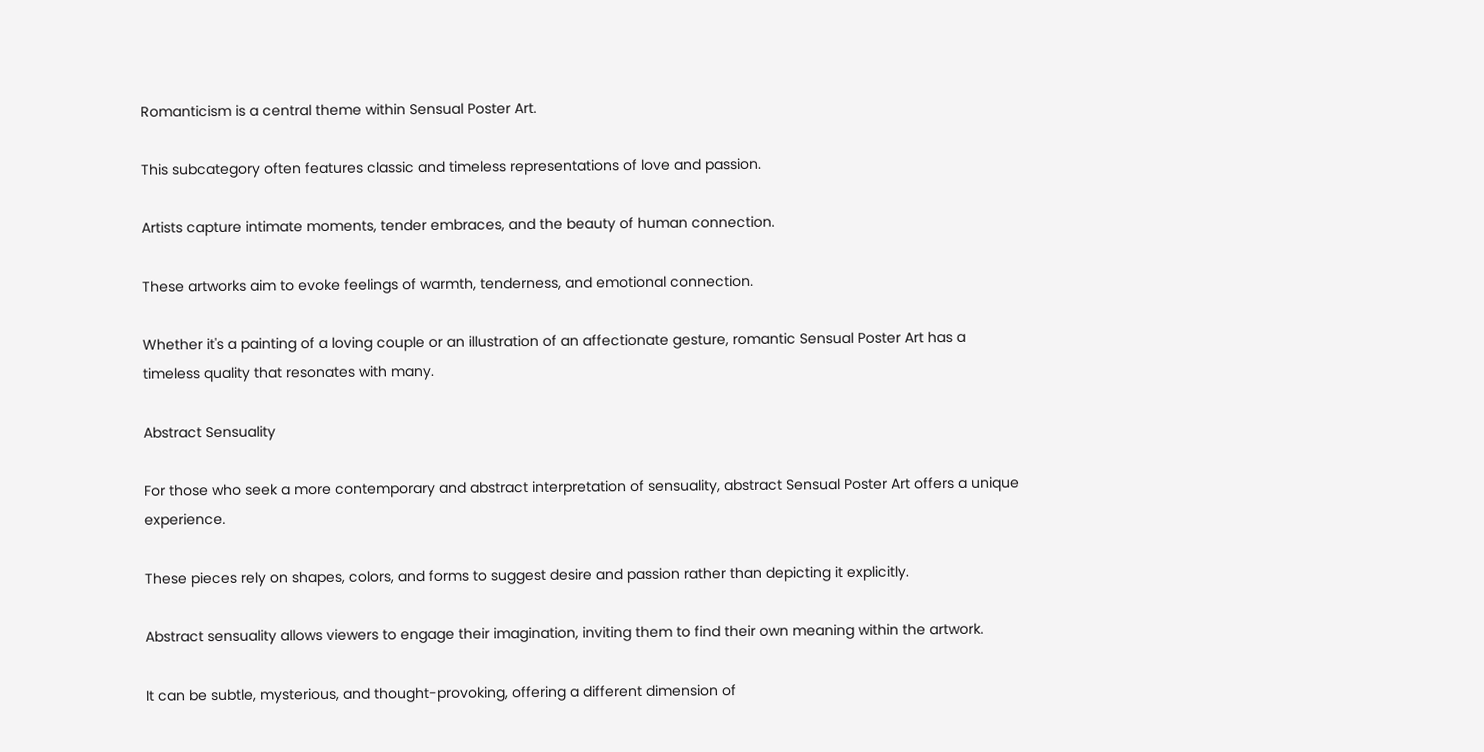Romanticism is a central theme within Sensual Poster Art.

This subcategory often features classic and timeless representations of love and passion.

Artists capture intimate moments, tender embraces, and the beauty of human connection.

These artworks aim to evoke feelings of warmth, tenderness, and emotional connection.

Whether it's a painting of a loving couple or an illustration of an affectionate gesture, romantic Sensual Poster Art has a timeless quality that resonates with many.

Abstract Sensuality

For those who seek a more contemporary and abstract interpretation of sensuality, abstract Sensual Poster Art offers a unique experience.

These pieces rely on shapes, colors, and forms to suggest desire and passion rather than depicting it explicitly.

Abstract sensuality allows viewers to engage their imagination, inviting them to find their own meaning within the artwork.

It can be subtle, mysterious, and thought-provoking, offering a different dimension of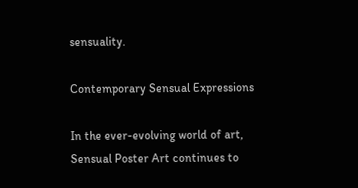sensuality.

Contemporary Sensual Expressions

In the ever-evolving world of art, Sensual Poster Art continues to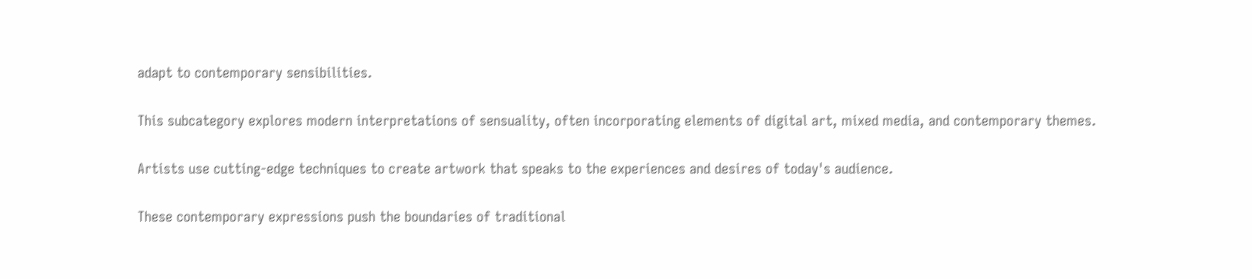adapt to contemporary sensibilities.

This subcategory explores modern interpretations of sensuality, often incorporating elements of digital art, mixed media, and contemporary themes.

Artists use cutting-edge techniques to create artwork that speaks to the experiences and desires of today's audience.

These contemporary expressions push the boundaries of traditional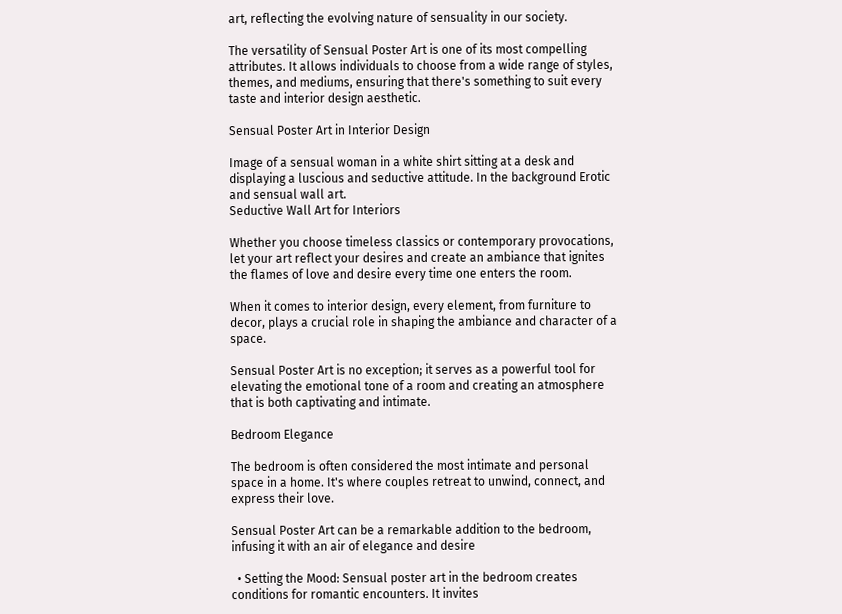art, reflecting the evolving nature of sensuality in our society.

The versatility of Sensual Poster Art is one of its most compelling attributes. It allows individuals to choose from a wide range of styles, themes, and mediums, ensuring that there's something to suit every taste and interior design aesthetic.

Sensual Poster Art in Interior Design

Image of a sensual woman in a white shirt sitting at a desk and displaying a luscious and seductive attitude. In the background Erotic and sensual wall art.
Seductive Wall Art for Interiors

Whether you choose timeless classics or contemporary provocations, let your art reflect your desires and create an ambiance that ignites the flames of love and desire every time one enters the room.

When it comes to interior design, every element, from furniture to decor, plays a crucial role in shaping the ambiance and character of a space.

Sensual Poster Art is no exception; it serves as a powerful tool for elevating the emotional tone of a room and creating an atmosphere that is both captivating and intimate.

Bedroom Elegance

The bedroom is often considered the most intimate and personal space in a home. It's where couples retreat to unwind, connect, and express their love.

Sensual Poster Art can be a remarkable addition to the bedroom, infusing it with an air of elegance and desire

  • Setting the Mood: Sensual poster art in the bedroom creates conditions for romantic encounters. It invites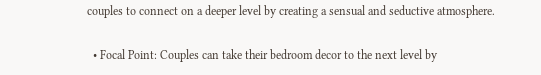couples to connect on a deeper level by creating a sensual and seductive atmosphere.

  • Focal Point: Couples can take their bedroom decor to the next level by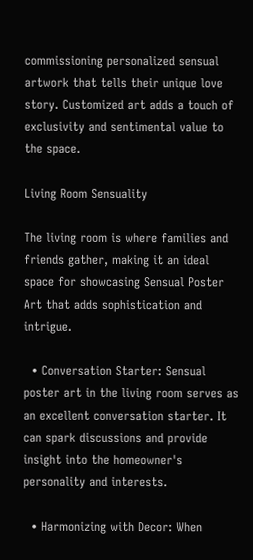commissioning personalized sensual artwork that tells their unique love story. Customized art adds a touch of exclusivity and sentimental value to the space.

Living Room Sensuality

The living room is where families and friends gather, making it an ideal space for showcasing Sensual Poster Art that adds sophistication and intrigue.

  • Conversation Starter: Sensual poster art in the living room serves as an excellent conversation starter. It can spark discussions and provide insight into the homeowner's personality and interests.

  • Harmonizing with Decor: When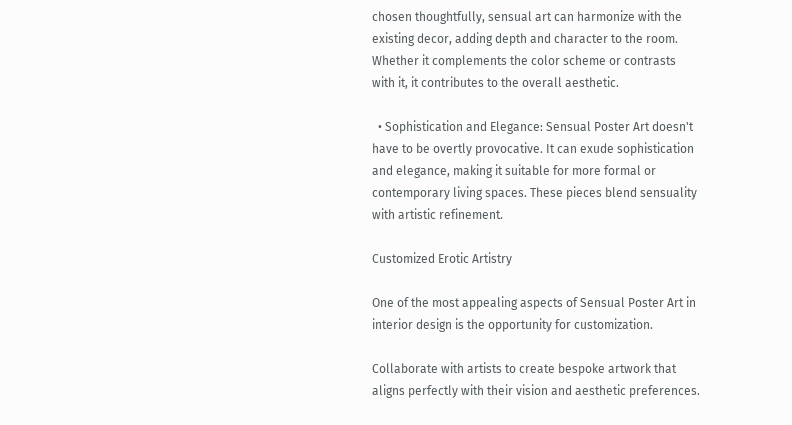chosen thoughtfully, sensual art can harmonize with the existing decor, adding depth and character to the room. Whether it complements the color scheme or contrasts with it, it contributes to the overall aesthetic.

  • Sophistication and Elegance: Sensual Poster Art doesn't have to be overtly provocative. It can exude sophistication and elegance, making it suitable for more formal or contemporary living spaces. These pieces blend sensuality with artistic refinement.

Customized Erotic Artistry

One of the most appealing aspects of Sensual Poster Art in interior design is the opportunity for customization.

Collaborate with artists to create bespoke artwork that aligns perfectly with their vision and aesthetic preferences.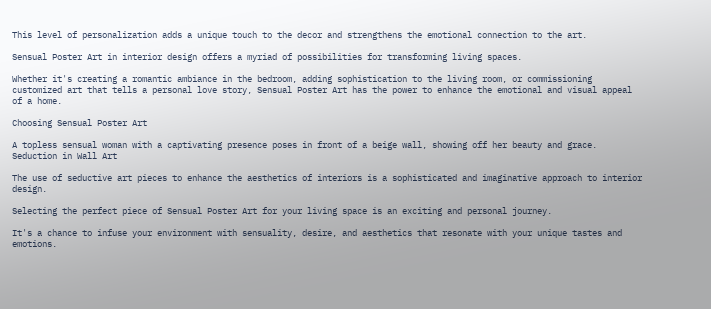This level of personalization adds a unique touch to the decor and strengthens the emotional connection to the art.

Sensual Poster Art in interior design offers a myriad of possibilities for transforming living spaces.

Whether it's creating a romantic ambiance in the bedroom, adding sophistication to the living room, or commissioning customized art that tells a personal love story, Sensual Poster Art has the power to enhance the emotional and visual appeal of a home.

Choosing Sensual Poster Art

A topless sensual woman with a captivating presence poses in front of a beige wall, showing off her beauty and grace.
Seduction in Wall Art

The use of seductive art pieces to enhance the aesthetics of interiors is a sophisticated and imaginative approach to interior design.

Selecting the perfect piece of Sensual Poster Art for your living space is an exciting and personal journey.

It's a chance to infuse your environment with sensuality, desire, and aesthetics that resonate with your unique tastes and emotions.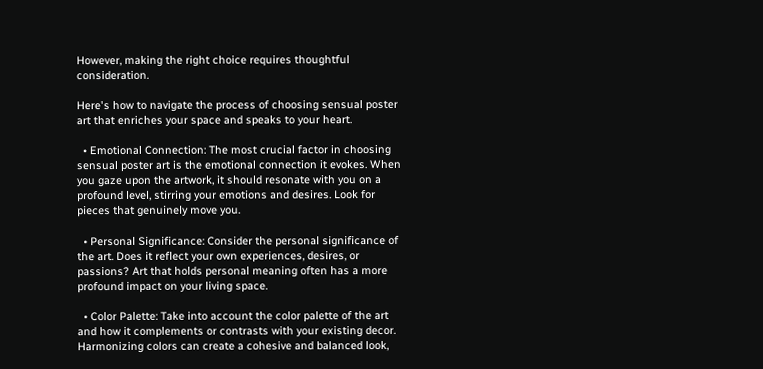However, making the right choice requires thoughtful consideration.

Here's how to navigate the process of choosing sensual poster art that enriches your space and speaks to your heart.

  • Emotional Connection: The most crucial factor in choosing sensual poster art is the emotional connection it evokes. When you gaze upon the artwork, it should resonate with you on a profound level, stirring your emotions and desires. Look for pieces that genuinely move you.

  • Personal Significance: Consider the personal significance of the art. Does it reflect your own experiences, desires, or passions? Art that holds personal meaning often has a more profound impact on your living space.

  • Color Palette: Take into account the color palette of the art and how it complements or contrasts with your existing decor. Harmonizing colors can create a cohesive and balanced look,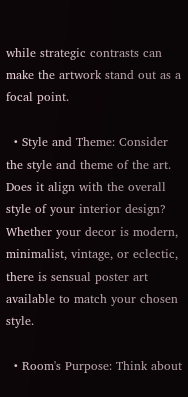while strategic contrasts can make the artwork stand out as a focal point.

  • Style and Theme: Consider the style and theme of the art. Does it align with the overall style of your interior design? Whether your decor is modern, minimalist, vintage, or eclectic, there is sensual poster art available to match your chosen style.

  • Room's Purpose: Think about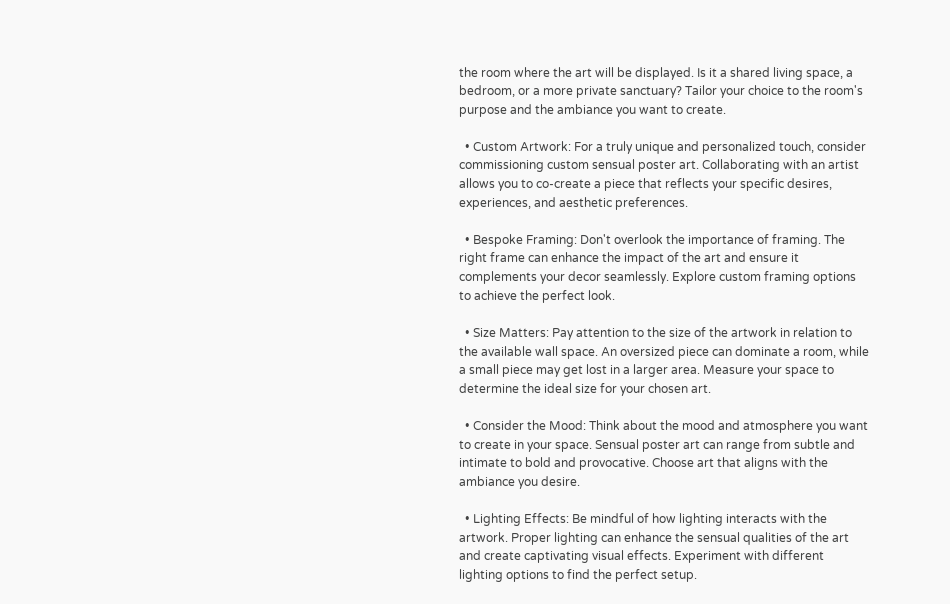the room where the art will be displayed. Is it a shared living space, a bedroom, or a more private sanctuary? Tailor your choice to the room's purpose and the ambiance you want to create.

  • Custom Artwork: For a truly unique and personalized touch, consider commissioning custom sensual poster art. Collaborating with an artist allows you to co-create a piece that reflects your specific desires, experiences, and aesthetic preferences.

  • Bespoke Framing: Don't overlook the importance of framing. The right frame can enhance the impact of the art and ensure it complements your decor seamlessly. Explore custom framing options to achieve the perfect look.

  • Size Matters: Pay attention to the size of the artwork in relation to the available wall space. An oversized piece can dominate a room, while a small piece may get lost in a larger area. Measure your space to determine the ideal size for your chosen art.

  • Consider the Mood: Think about the mood and atmosphere you want to create in your space. Sensual poster art can range from subtle and intimate to bold and provocative. Choose art that aligns with the ambiance you desire.

  • Lighting Effects: Be mindful of how lighting interacts with the artwork. Proper lighting can enhance the sensual qualities of the art and create captivating visual effects. Experiment with different lighting options to find the perfect setup.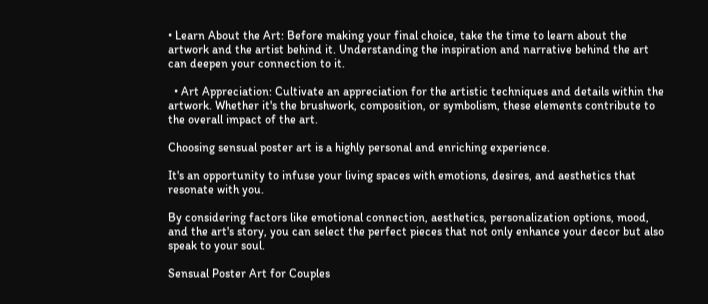• Learn About the Art: Before making your final choice, take the time to learn about the artwork and the artist behind it. Understanding the inspiration and narrative behind the art can deepen your connection to it.

  • Art Appreciation: Cultivate an appreciation for the artistic techniques and details within the artwork. Whether it's the brushwork, composition, or symbolism, these elements contribute to the overall impact of the art.

Choosing sensual poster art is a highly personal and enriching experience.

It's an opportunity to infuse your living spaces with emotions, desires, and aesthetics that resonate with you.

By considering factors like emotional connection, aesthetics, personalization options, mood, and the art's story, you can select the perfect pieces that not only enhance your decor but also speak to your soul.

Sensual Poster Art for Couples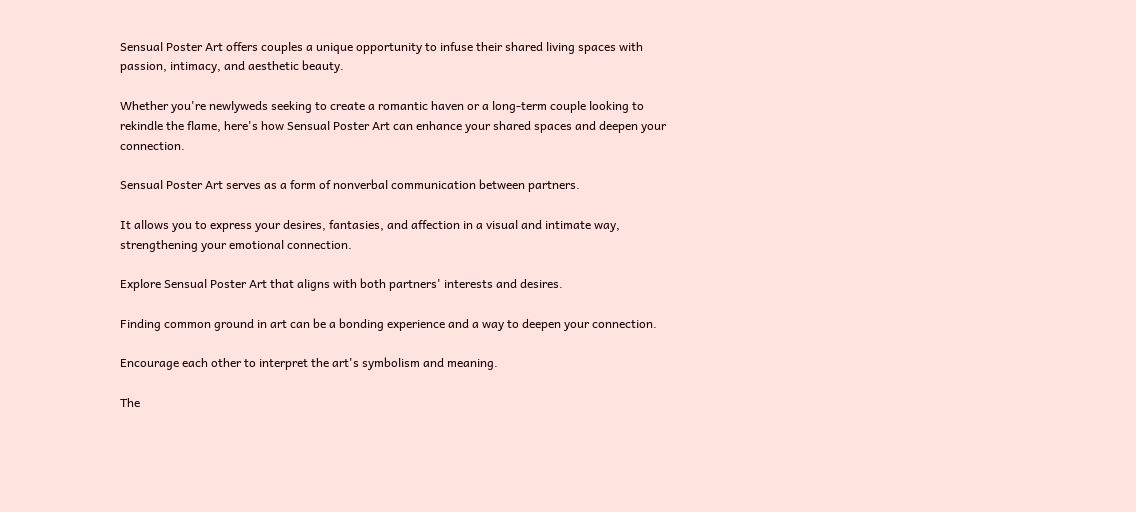Sensual Poster Art offers couples a unique opportunity to infuse their shared living spaces with passion, intimacy, and aesthetic beauty.

Whether you're newlyweds seeking to create a romantic haven or a long-term couple looking to rekindle the flame, here's how Sensual Poster Art can enhance your shared spaces and deepen your connection.

Sensual Poster Art serves as a form of nonverbal communication between partners.

It allows you to express your desires, fantasies, and affection in a visual and intimate way, strengthening your emotional connection.

Explore Sensual Poster Art that aligns with both partners' interests and desires.

Finding common ground in art can be a bonding experience and a way to deepen your connection.

Encourage each other to interpret the art's symbolism and meaning.

The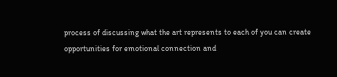process of discussing what the art represents to each of you can create opportunities for emotional connection and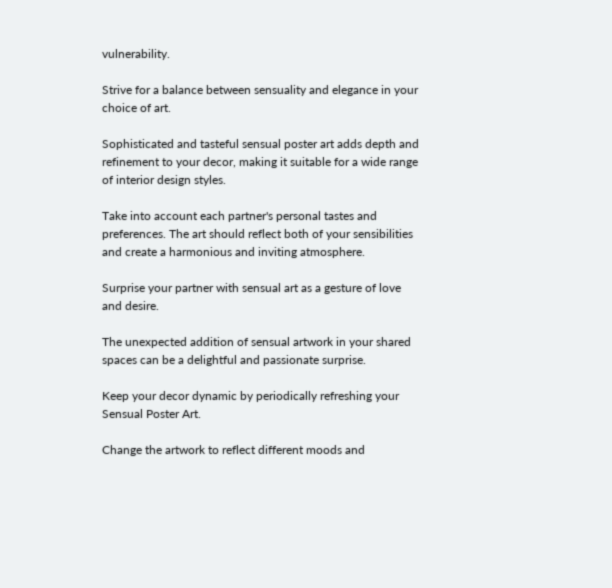vulnerability.

Strive for a balance between sensuality and elegance in your choice of art.

Sophisticated and tasteful sensual poster art adds depth and refinement to your decor, making it suitable for a wide range of interior design styles.

Take into account each partner's personal tastes and preferences. The art should reflect both of your sensibilities and create a harmonious and inviting atmosphere.

Surprise your partner with sensual art as a gesture of love and desire.

The unexpected addition of sensual artwork in your shared spaces can be a delightful and passionate surprise.

Keep your decor dynamic by periodically refreshing your Sensual Poster Art.

Change the artwork to reflect different moods and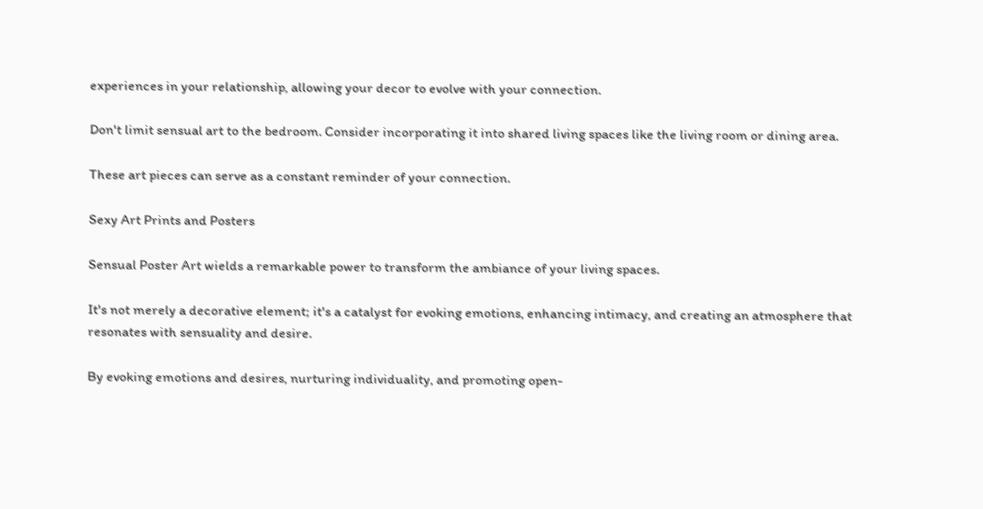experiences in your relationship, allowing your decor to evolve with your connection.

Don't limit sensual art to the bedroom. Consider incorporating it into shared living spaces like the living room or dining area.

These art pieces can serve as a constant reminder of your connection.

Sexy Art Prints and Posters

Sensual Poster Art wields a remarkable power to transform the ambiance of your living spaces.

It's not merely a decorative element; it's a catalyst for evoking emotions, enhancing intimacy, and creating an atmosphere that resonates with sensuality and desire.

By evoking emotions and desires, nurturing individuality, and promoting open-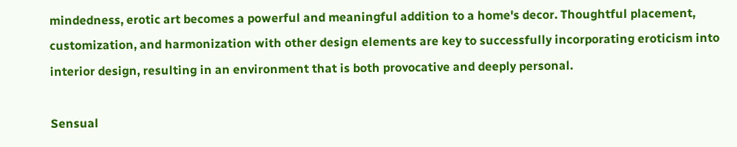mindedness, erotic art becomes a powerful and meaningful addition to a home's decor. Thoughtful placement, customization, and harmonization with other design elements are key to successfully incorporating eroticism into interior design, resulting in an environment that is both provocative and deeply personal.

Sensual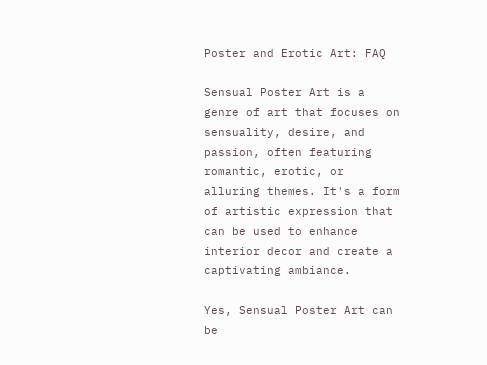Poster and Erotic Art: FAQ

Sensual Poster Art is a genre of art that focuses on sensuality, desire, and passion, often featuring romantic, erotic, or alluring themes. It's a form of artistic expression that can be used to enhance interior decor and create a captivating ambiance.

Yes, Sensual Poster Art can be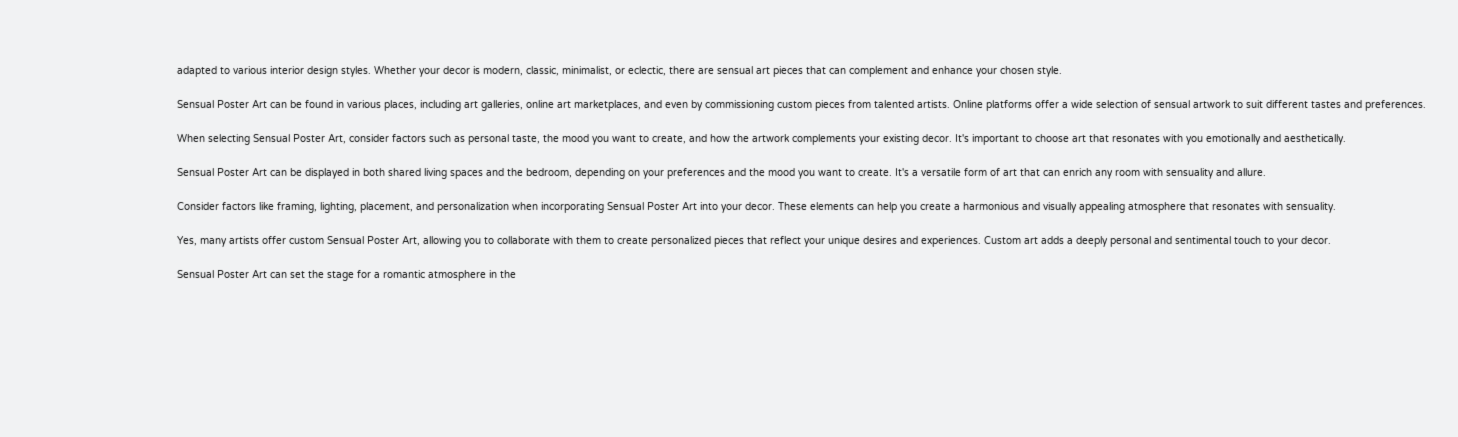adapted to various interior design styles. Whether your decor is modern, classic, minimalist, or eclectic, there are sensual art pieces that can complement and enhance your chosen style.

Sensual Poster Art can be found in various places, including art galleries, online art marketplaces, and even by commissioning custom pieces from talented artists. Online platforms offer a wide selection of sensual artwork to suit different tastes and preferences.

When selecting Sensual Poster Art, consider factors such as personal taste, the mood you want to create, and how the artwork complements your existing decor. It's important to choose art that resonates with you emotionally and aesthetically.

Sensual Poster Art can be displayed in both shared living spaces and the bedroom, depending on your preferences and the mood you want to create. It's a versatile form of art that can enrich any room with sensuality and allure.

Consider factors like framing, lighting, placement, and personalization when incorporating Sensual Poster Art into your decor. These elements can help you create a harmonious and visually appealing atmosphere that resonates with sensuality.

Yes, many artists offer custom Sensual Poster Art, allowing you to collaborate with them to create personalized pieces that reflect your unique desires and experiences. Custom art adds a deeply personal and sentimental touch to your decor.

Sensual Poster Art can set the stage for a romantic atmosphere in the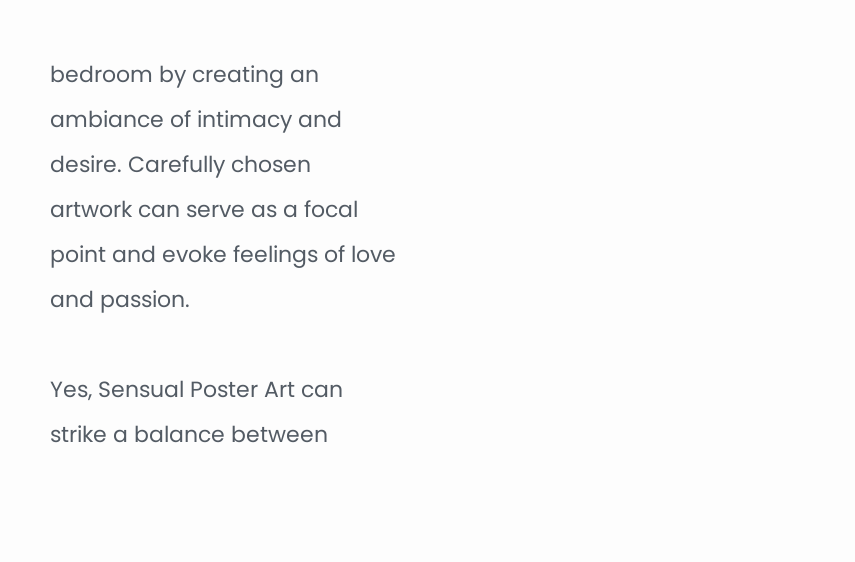bedroom by creating an ambiance of intimacy and desire. Carefully chosen artwork can serve as a focal point and evoke feelings of love and passion.

Yes, Sensual Poster Art can strike a balance between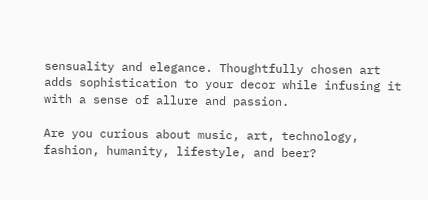sensuality and elegance. Thoughtfully chosen art adds sophistication to your decor while infusing it with a sense of allure and passion.

Are you curious about music, art, technology, fashion, humanity, lifestyle, and beer?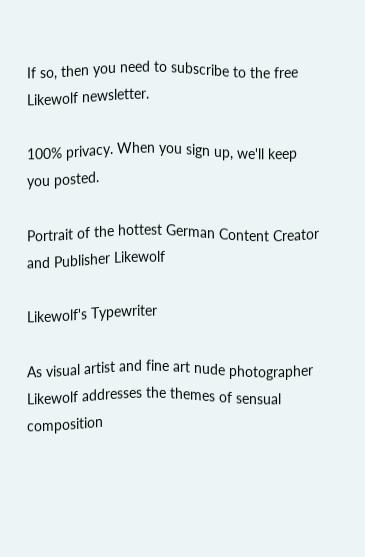If so, then you need to subscribe to the free Likewolf newsletter.

100% privacy. When you sign up, we'll keep you posted.

Portrait of the hottest German Content Creator and Publisher Likewolf

Likewolf's Typewriter

As visual artist and fine art nude photographer Likewolf addresses the themes of sensual composition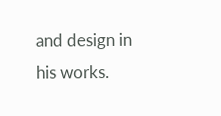and design in his works.